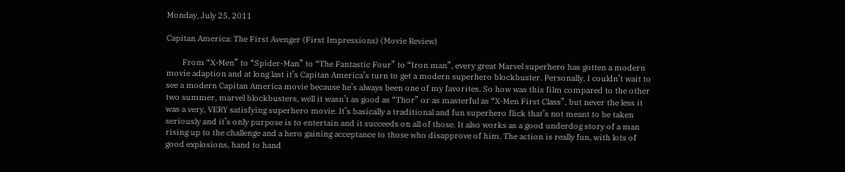Monday, July 25, 2011

Capitan America: The First Avenger (First Impressions) (Movie Review)

        From “X-Men” to “Spider-Man” to “The Fantastic Four” to “Iron man”, every great Marvel superhero has gotten a modern movie adaption and at long last it’s Capitan America’s turn to get a modern superhero blockbuster. Personally, I couldn’t wait to see a modern Capitan America movie because he’s always been one of my favorites. So how was this film compared to the other two summer, marvel blockbusters, well it wasn’t as good as “Thor” or as masterful as “X-Men First Class”, but never the less it was a very, VERY satisfying superhero movie. It’s basically a traditional and fun superhero flick that’s not meant to be taken seriously and it’s only purpose is to entertain and it succeeds on all of those. It also works as a good underdog story of a man rising up to the challenge and a hero gaining acceptance to those who disapprove of him. The action is really fun, with lots of good explosions, hand to hand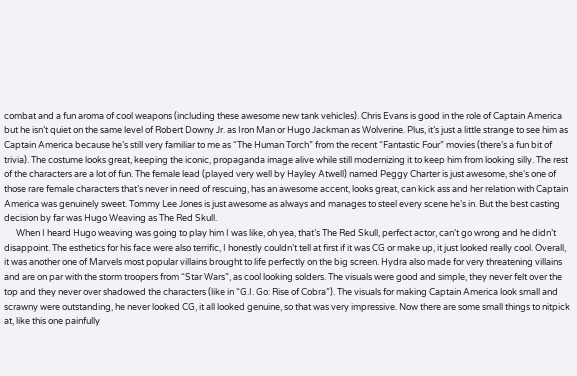combat and a fun aroma of cool weapons (including these awesome new tank vehicles). Chris Evans is good in the role of Captain America but he isn’t quiet on the same level of Robert Downy Jr. as Iron Man or Hugo Jackman as Wolverine. Plus, it’s just a little strange to see him as Captain America because he’s still very familiar to me as “The Human Torch” from the recent “Fantastic Four” movies (there’s a fun bit of trivia). The costume looks great, keeping the iconic, propaganda image alive while still modernizing it to keep him from looking silly. The rest of the characters are a lot of fun. The female lead (played very well by Hayley Atwell) named Peggy Charter is just awesome, she’s one of those rare female characters that’s never in need of rescuing, has an awesome accent, looks great, can kick ass and her relation with Captain America was genuinely sweet. Tommy Lee Jones is just awesome as always and manages to steel every scene he’s in. But the best casting decision by far was Hugo Weaving as The Red Skull.
      When I heard Hugo weaving was going to play him I was like, oh yea, that’s The Red Skull, perfect actor, can’t go wrong and he didn’t disappoint. The esthetics for his face were also terrific, I honestly couldn’t tell at first if it was CG or make up, it just looked really cool. Overall, it was another one of Marvels most popular villains brought to life perfectly on the big screen. Hydra also made for very threatening villains and are on par with the storm troopers from “Star Wars”, as cool looking solders. The visuals were good and simple, they never felt over the top and they never over shadowed the characters (like in “G.I. Go: Rise of Cobra”). The visuals for making Captain America look small and scrawny were outstanding, he never looked CG, it all looked genuine, so that was very impressive. Now there are some small things to nitpick at, like this one painfully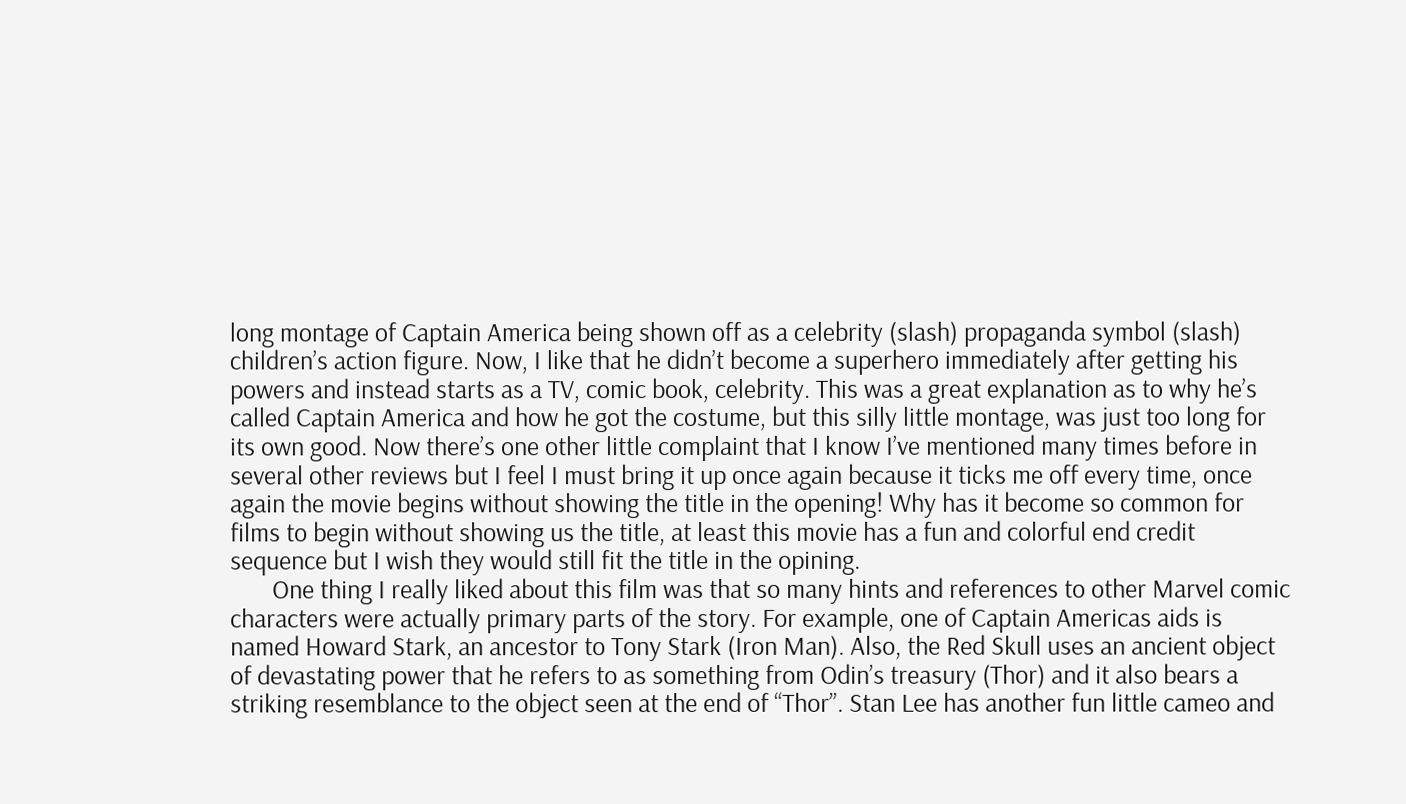long montage of Captain America being shown off as a celebrity (slash) propaganda symbol (slash) children’s action figure. Now, I like that he didn’t become a superhero immediately after getting his powers and instead starts as a TV, comic book, celebrity. This was a great explanation as to why he’s called Captain America and how he got the costume, but this silly little montage, was just too long for its own good. Now there’s one other little complaint that I know I’ve mentioned many times before in several other reviews but I feel I must bring it up once again because it ticks me off every time, once again the movie begins without showing the title in the opening! Why has it become so common for films to begin without showing us the title, at least this movie has a fun and colorful end credit sequence but I wish they would still fit the title in the opining.
       One thing I really liked about this film was that so many hints and references to other Marvel comic characters were actually primary parts of the story. For example, one of Captain Americas aids is named Howard Stark, an ancestor to Tony Stark (Iron Man). Also, the Red Skull uses an ancient object of devastating power that he refers to as something from Odin’s treasury (Thor) and it also bears a striking resemblance to the object seen at the end of “Thor”. Stan Lee has another fun little cameo and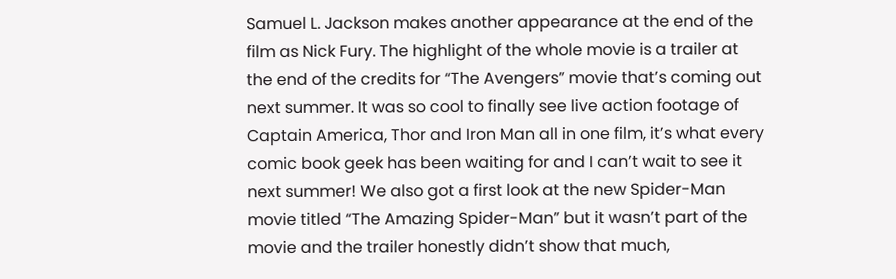Samuel L. Jackson makes another appearance at the end of the film as Nick Fury. The highlight of the whole movie is a trailer at the end of the credits for “The Avengers” movie that’s coming out next summer. It was so cool to finally see live action footage of Captain America, Thor and Iron Man all in one film, it’s what every comic book geek has been waiting for and I can’t wait to see it next summer! We also got a first look at the new Spider-Man movie titled “The Amazing Spider-Man” but it wasn’t part of the movie and the trailer honestly didn’t show that much,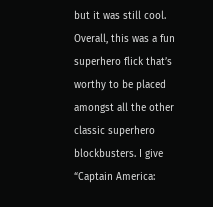but it was still cool. Overall, this was a fun superhero flick that’s worthy to be placed amongst all the other classic superhero blockbusters. I give “Captain America: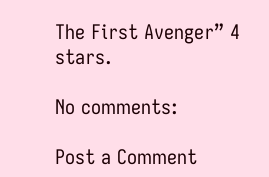The First Avenger” 4 stars.

No comments:

Post a Comment